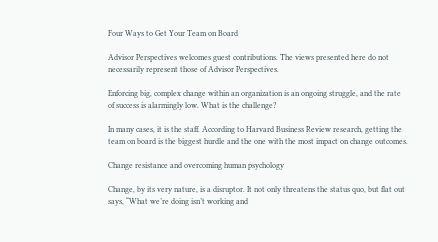Four Ways to Get Your Team on Board

Advisor Perspectives welcomes guest contributions. The views presented here do not necessarily represent those of Advisor Perspectives.

Enforcing big, complex change within an organization is an ongoing struggle, and the rate of success is alarmingly low. What is the challenge?

In many cases, it is the staff. According to Harvard Business Review research, getting the team on board is the biggest hurdle and the one with the most impact on change outcomes.

Change resistance and overcoming human psychology

Change, by its very nature, is a disruptor. It not only threatens the status quo, but flat out says, “What we’re doing isn’t working and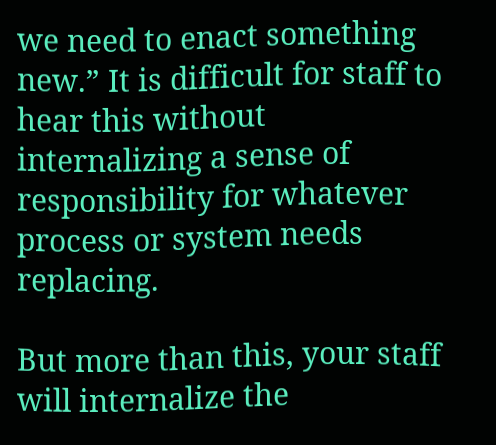we need to enact something new.” It is difficult for staff to hear this without internalizing a sense of responsibility for whatever process or system needs replacing.

But more than this, your staff will internalize the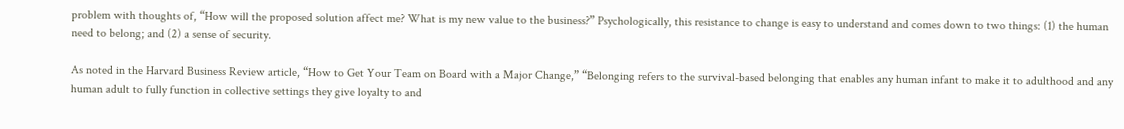problem with thoughts of, “How will the proposed solution affect me? What is my new value to the business?” Psychologically, this resistance to change is easy to understand and comes down to two things: (1) the human need to belong; and (2) a sense of security.

As noted in the Harvard Business Review article, “How to Get Your Team on Board with a Major Change,” “Belonging refers to the survival-based belonging that enables any human infant to make it to adulthood and any human adult to fully function in collective settings they give loyalty to and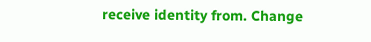receive identity from. Change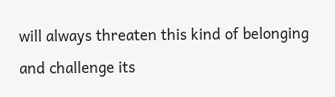will always threaten this kind of belonging and challenge its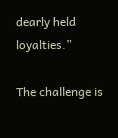dearly held loyalties.”

The challenge is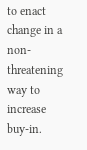to enact change in a non-threatening way to increase buy-in.